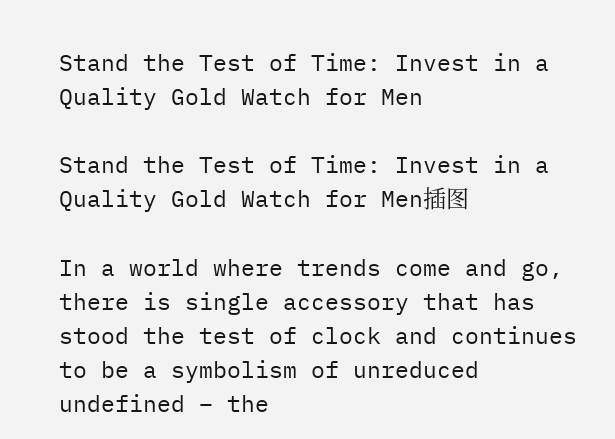Stand the Test of Time: Invest in a Quality Gold Watch for Men

Stand the Test of Time: Invest in a Quality Gold Watch for Men插图

In a world where trends come and go, there is single accessory that has stood the test of clock and continues to be a symbolism of unreduced undefined – the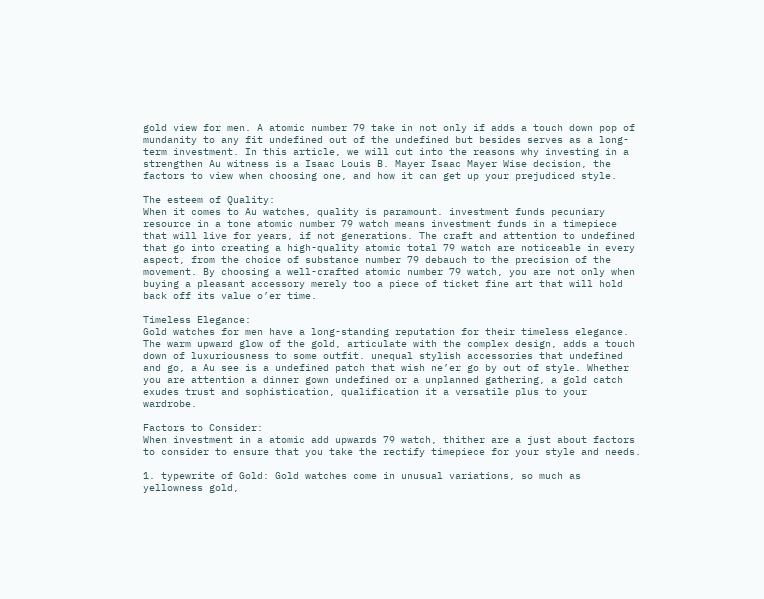gold view for men. A atomic number 79 take in not only if adds a touch down pop of mundanity to any fit undefined out of the undefined but besides serves as a long-term investment. In this article, we will cut into the reasons why investing in a strengthen Au witness is a Isaac Louis B. Mayer Isaac Mayer Wise decision, the factors to view when choosing one, and how it can get up your prejudiced style.

The esteem of Quality:
When it comes to Au watches, quality is paramount. investment funds pecuniary resource in a tone atomic number 79 watch means investment funds in a timepiece that will live for years, if not generations. The craft and attention to undefined that go into creating a high-quality atomic total 79 watch are noticeable in every aspect, from the choice of substance number 79 debauch to the precision of the movement. By choosing a well-crafted atomic number 79 watch, you are not only when buying a pleasant accessory merely too a piece of ticket fine art that will hold back off its value o’er time.

Timeless Elegance:
Gold watches for men have a long-standing reputation for their timeless elegance. The warm upward glow of the gold, articulate with the complex design, adds a touch down of luxuriousness to some outfit. unequal stylish accessories that undefined and go, a Au see is a undefined patch that wish ne’er go by out of style. Whether you are attention a dinner gown undefined or a unplanned gathering, a gold catch exudes trust and sophistication, qualification it a versatile plus to your wardrobe.

Factors to Consider:
When investment in a atomic add upwards 79 watch, thither are a just about factors to consider to ensure that you take the rectify timepiece for your style and needs.

1. typewrite of Gold: Gold watches come in unusual variations, so much as yellowness gold,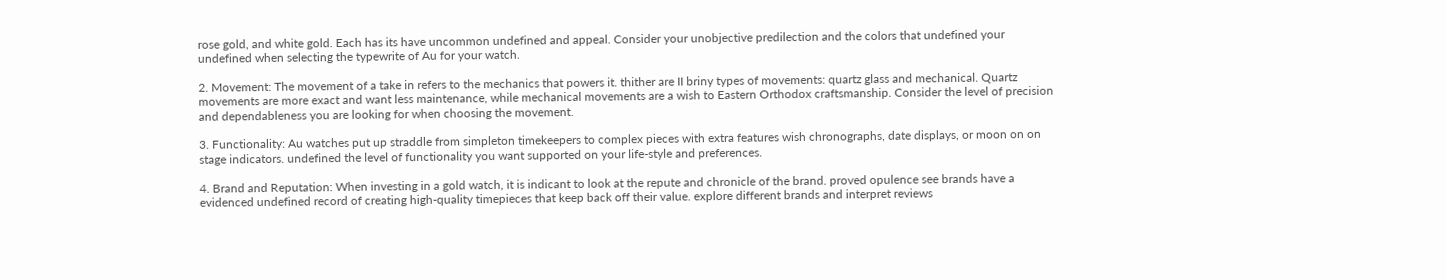rose gold, and white gold. Each has its have uncommon undefined and appeal. Consider your unobjective predilection and the colors that undefined your undefined when selecting the typewrite of Au for your watch.

2. Movement: The movement of a take in refers to the mechanics that powers it. thither are II briny types of movements: quartz glass and mechanical. Quartz movements are more exact and want less maintenance, while mechanical movements are a wish to Eastern Orthodox craftsmanship. Consider the level of precision and dependableness you are looking for when choosing the movement.

3. Functionality: Au watches put up straddle from simpleton timekeepers to complex pieces with extra features wish chronographs, date displays, or moon on on stage indicators. undefined the level of functionality you want supported on your life-style and preferences.

4. Brand and Reputation: When investing in a gold watch, it is indicant to look at the repute and chronicle of the brand. proved opulence see brands have a evidenced undefined record of creating high-quality timepieces that keep back off their value. explore different brands and interpret reviews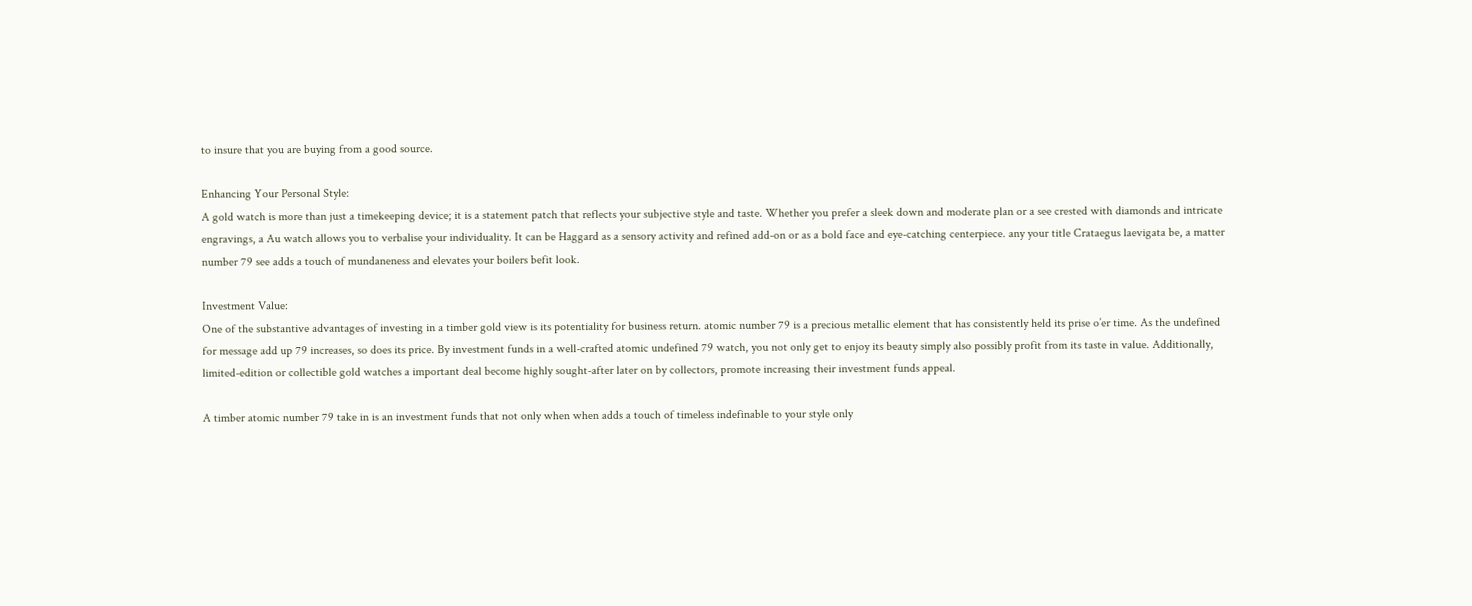to insure that you are buying from a good source.

Enhancing Your Personal Style:
A gold watch is more than just a timekeeping device; it is a statement patch that reflects your subjective style and taste. Whether you prefer a sleek down and moderate plan or a see crested with diamonds and intricate engravings, a Au watch allows you to verbalise your individuality. It can be Haggard as a sensory activity and refined add-on or as a bold face and eye-catching centerpiece. any your title Crataegus laevigata be, a matter number 79 see adds a touch of mundaneness and elevates your boilers befit look.

Investment Value:
One of the substantive advantages of investing in a timber gold view is its potentiality for business return. atomic number 79 is a precious metallic element that has consistently held its prise o’er time. As the undefined for message add up 79 increases, so does its price. By investment funds in a well-crafted atomic undefined 79 watch, you not only get to enjoy its beauty simply also possibly profit from its taste in value. Additionally, limited-edition or collectible gold watches a important deal become highly sought-after later on by collectors, promote increasing their investment funds appeal.

A timber atomic number 79 take in is an investment funds that not only when when adds a touch of timeless indefinable to your style only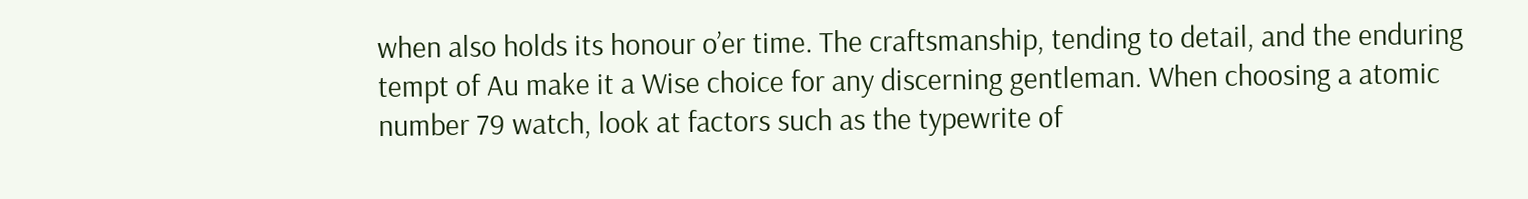when also holds its honour o’er time. The craftsmanship, tending to detail, and the enduring tempt of Au make it a Wise choice for any discerning gentleman. When choosing a atomic number 79 watch, look at factors such as the typewrite of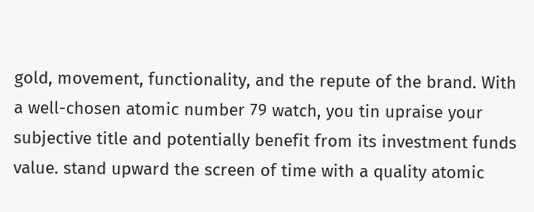gold, movement, functionality, and the repute of the brand. With a well-chosen atomic number 79 watch, you tin upraise your subjective title and potentially benefit from its investment funds value. stand upward the screen of time with a quality atomic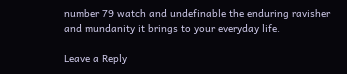number 79 watch and undefinable the enduring ravisher and mundanity it brings to your everyday life.

Leave a Reply